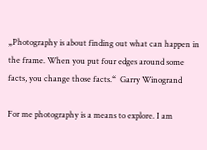„Photography is about finding out what can happen in the frame. When you put four edges around some facts, you change those facts.“  Garry Winogrand

For me photography is a means to explore. I am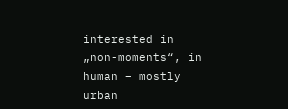interested in „non-moments“, in human – mostly urban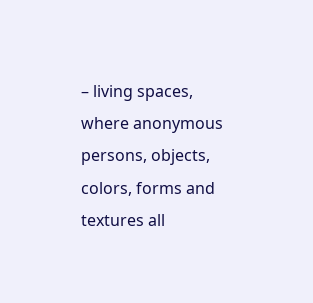– living spaces, where anonymous persons, objects, colors, forms and textures all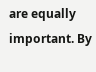are equally important. By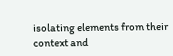isolating elements from their context and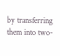by transferring them into two-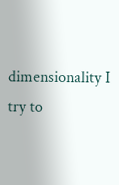dimensionality I try to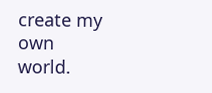create my own world.